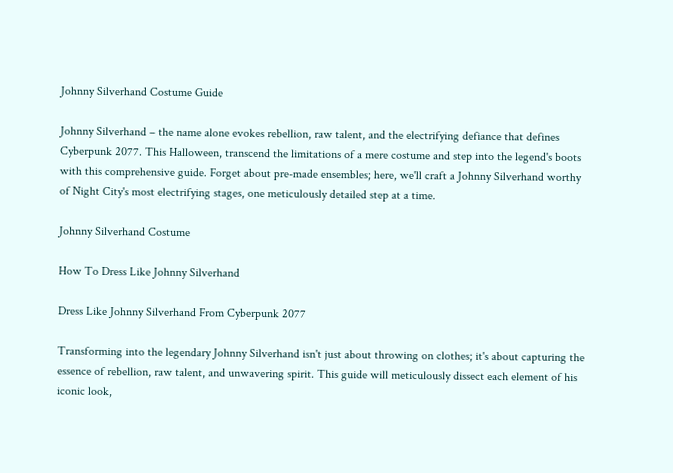Johnny Silverhand Costume Guide

Johnny Silverhand – the name alone evokes rebellion, raw talent, and the electrifying defiance that defines Cyberpunk 2077. This Halloween, transcend the limitations of a mere costume and step into the legend's boots with this comprehensive guide. Forget about pre-made ensembles; here, we'll craft a Johnny Silverhand worthy of Night City's most electrifying stages, one meticulously detailed step at a time.

Johnny Silverhand Costume

How To Dress Like Johnny Silverhand

Dress Like Johnny Silverhand From Cyberpunk 2077

Transforming into the legendary Johnny Silverhand isn't just about throwing on clothes; it's about capturing the essence of rebellion, raw talent, and unwavering spirit. This guide will meticulously dissect each element of his iconic look,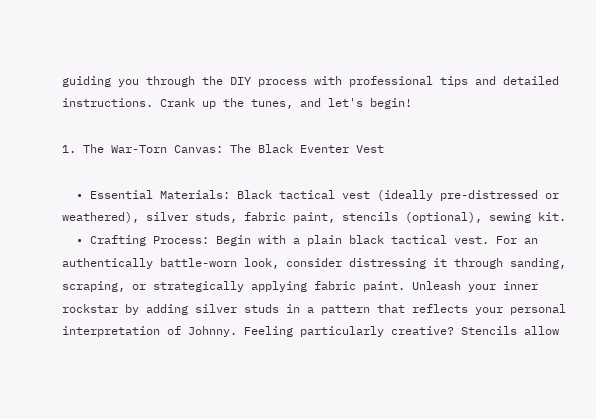guiding you through the DIY process with professional tips and detailed instructions. Crank up the tunes, and let's begin!

1. The War-Torn Canvas: The Black Eventer Vest

  • Essential Materials: Black tactical vest (ideally pre-distressed or weathered), silver studs, fabric paint, stencils (optional), sewing kit.
  • Crafting Process: Begin with a plain black tactical vest. For an authentically battle-worn look, consider distressing it through sanding, scraping, or strategically applying fabric paint. Unleash your inner rockstar by adding silver studs in a pattern that reflects your personal interpretation of Johnny. Feeling particularly creative? Stencils allow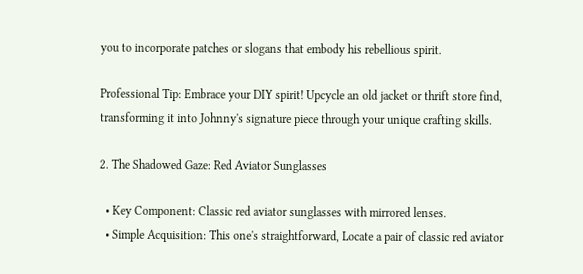you to incorporate patches or slogans that embody his rebellious spirit.

Professional Tip: Embrace your DIY spirit! Upcycle an old jacket or thrift store find, transforming it into Johnny's signature piece through your unique crafting skills.

2. The Shadowed Gaze: Red Aviator Sunglasses

  • Key Component: Classic red aviator sunglasses with mirrored lenses.
  • Simple Acquisition: This one's straightforward, Locate a pair of classic red aviator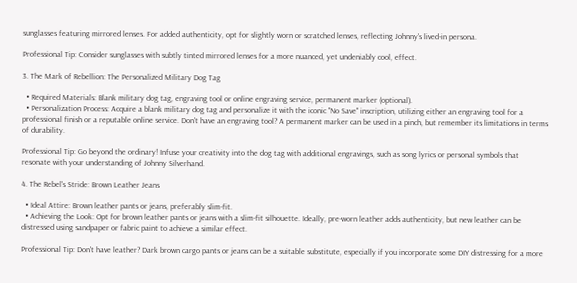sunglasses featuring mirrored lenses. For added authenticity, opt for slightly worn or scratched lenses, reflecting Johnny's lived-in persona.

Professional Tip: Consider sunglasses with subtly tinted mirrored lenses for a more nuanced, yet undeniably cool, effect.

3. The Mark of Rebellion: The Personalized Military Dog Tag

  • Required Materials: Blank military dog tag, engraving tool or online engraving service, permanent marker (optional).
  • Personalization Process: Acquire a blank military dog tag and personalize it with the iconic "No Save" inscription, utilizing either an engraving tool for a professional finish or a reputable online service. Don't have an engraving tool? A permanent marker can be used in a pinch, but remember its limitations in terms of durability.

Professional Tip: Go beyond the ordinary! Infuse your creativity into the dog tag with additional engravings, such as song lyrics or personal symbols that resonate with your understanding of Johnny Silverhand.

4. The Rebel's Stride: Brown Leather Jeans

  • Ideal Attire: Brown leather pants or jeans, preferably slim-fit.
  • Achieving the Look: Opt for brown leather pants or jeans with a slim-fit silhouette. Ideally, pre-worn leather adds authenticity, but new leather can be distressed using sandpaper or fabric paint to achieve a similar effect.

Professional Tip: Don't have leather? Dark brown cargo pants or jeans can be a suitable substitute, especially if you incorporate some DIY distressing for a more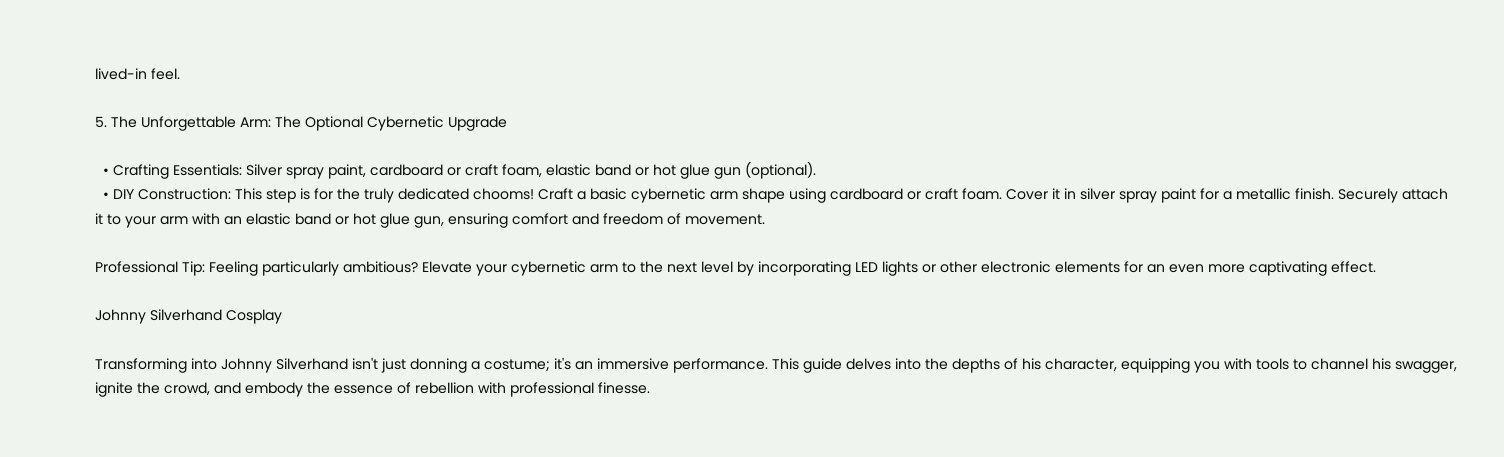lived-in feel.

5. The Unforgettable Arm: The Optional Cybernetic Upgrade

  • Crafting Essentials: Silver spray paint, cardboard or craft foam, elastic band or hot glue gun (optional).
  • DIY Construction: This step is for the truly dedicated chooms! Craft a basic cybernetic arm shape using cardboard or craft foam. Cover it in silver spray paint for a metallic finish. Securely attach it to your arm with an elastic band or hot glue gun, ensuring comfort and freedom of movement.

Professional Tip: Feeling particularly ambitious? Elevate your cybernetic arm to the next level by incorporating LED lights or other electronic elements for an even more captivating effect.

Johnny Silverhand Cosplay

Transforming into Johnny Silverhand isn't just donning a costume; it's an immersive performance. This guide delves into the depths of his character, equipping you with tools to channel his swagger, ignite the crowd, and embody the essence of rebellion with professional finesse.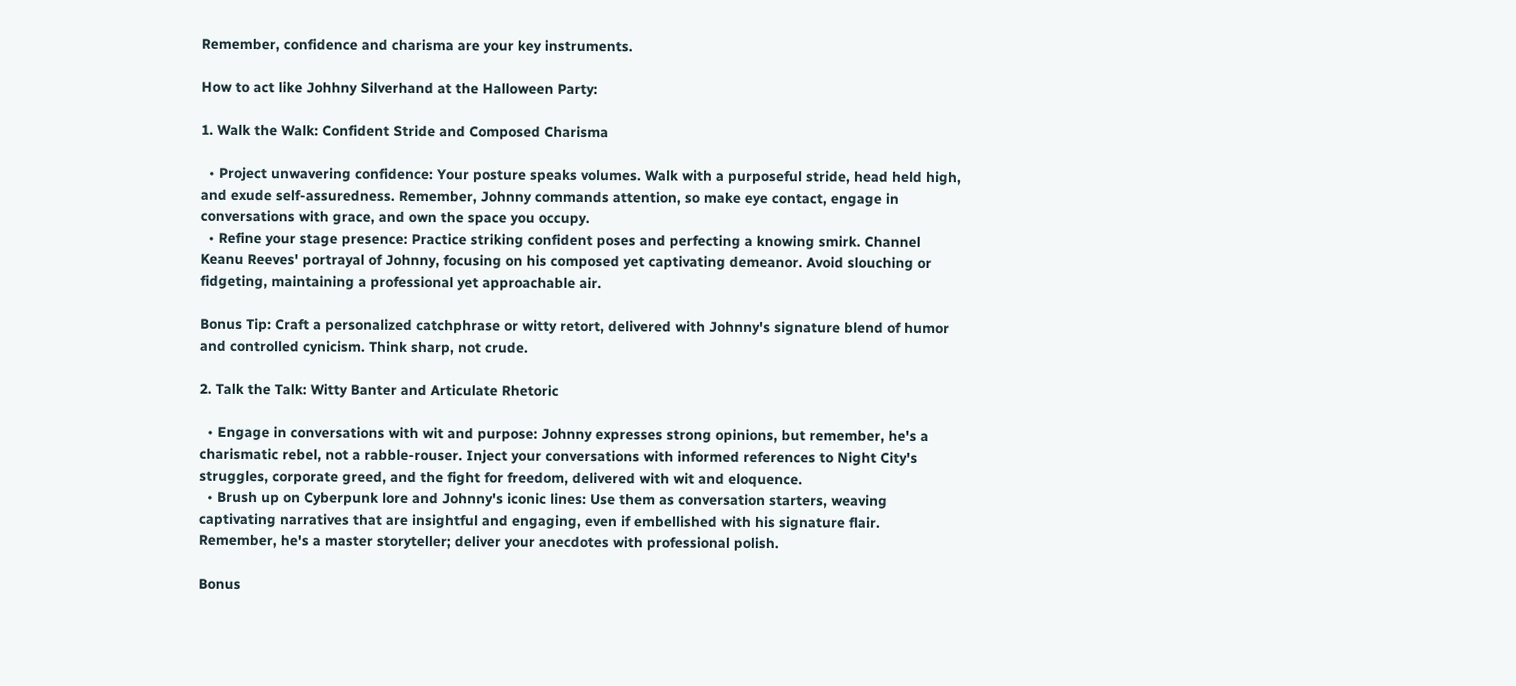Remember, confidence and charisma are your key instruments.

How to act like Johhny Silverhand at the Halloween Party:

1. Walk the Walk: Confident Stride and Composed Charisma

  • Project unwavering confidence: Your posture speaks volumes. Walk with a purposeful stride, head held high, and exude self-assuredness. Remember, Johnny commands attention, so make eye contact, engage in conversations with grace, and own the space you occupy.
  • Refine your stage presence: Practice striking confident poses and perfecting a knowing smirk. Channel Keanu Reeves' portrayal of Johnny, focusing on his composed yet captivating demeanor. Avoid slouching or fidgeting, maintaining a professional yet approachable air.

Bonus Tip: Craft a personalized catchphrase or witty retort, delivered with Johnny's signature blend of humor and controlled cynicism. Think sharp, not crude.

2. Talk the Talk: Witty Banter and Articulate Rhetoric

  • Engage in conversations with wit and purpose: Johnny expresses strong opinions, but remember, he's a charismatic rebel, not a rabble-rouser. Inject your conversations with informed references to Night City's struggles, corporate greed, and the fight for freedom, delivered with wit and eloquence.
  • Brush up on Cyberpunk lore and Johnny's iconic lines: Use them as conversation starters, weaving captivating narratives that are insightful and engaging, even if embellished with his signature flair. Remember, he's a master storyteller; deliver your anecdotes with professional polish.

Bonus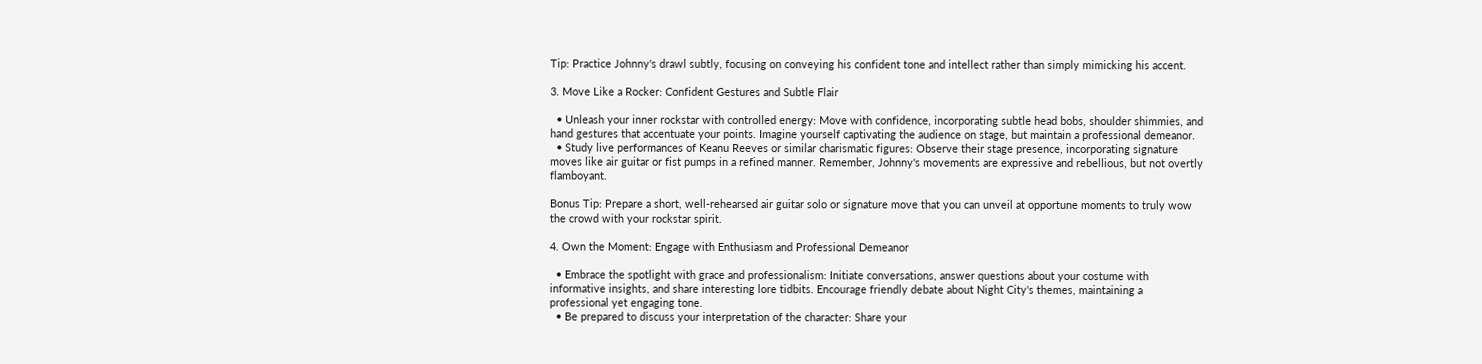Tip: Practice Johnny's drawl subtly, focusing on conveying his confident tone and intellect rather than simply mimicking his accent.

3. Move Like a Rocker: Confident Gestures and Subtle Flair

  • Unleash your inner rockstar with controlled energy: Move with confidence, incorporating subtle head bobs, shoulder shimmies, and hand gestures that accentuate your points. Imagine yourself captivating the audience on stage, but maintain a professional demeanor.
  • Study live performances of Keanu Reeves or similar charismatic figures: Observe their stage presence, incorporating signature moves like air guitar or fist pumps in a refined manner. Remember, Johnny's movements are expressive and rebellious, but not overtly flamboyant.

Bonus Tip: Prepare a short, well-rehearsed air guitar solo or signature move that you can unveil at opportune moments to truly wow the crowd with your rockstar spirit.

4. Own the Moment: Engage with Enthusiasm and Professional Demeanor

  • Embrace the spotlight with grace and professionalism: Initiate conversations, answer questions about your costume with informative insights, and share interesting lore tidbits. Encourage friendly debate about Night City's themes, maintaining a professional yet engaging tone.
  • Be prepared to discuss your interpretation of the character: Share your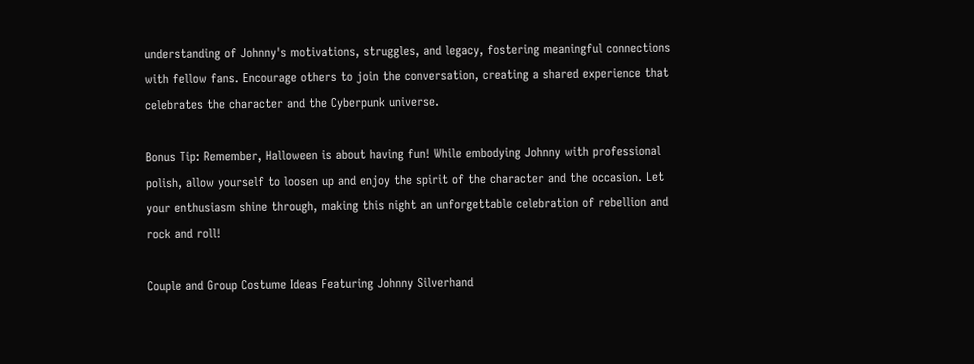understanding of Johnny's motivations, struggles, and legacy, fostering meaningful connections with fellow fans. Encourage others to join the conversation, creating a shared experience that celebrates the character and the Cyberpunk universe.

Bonus Tip: Remember, Halloween is about having fun! While embodying Johnny with professional polish, allow yourself to loosen up and enjoy the spirit of the character and the occasion. Let your enthusiasm shine through, making this night an unforgettable celebration of rebellion and rock and roll!

Couple and Group Costume Ideas Featuring Johnny Silverhand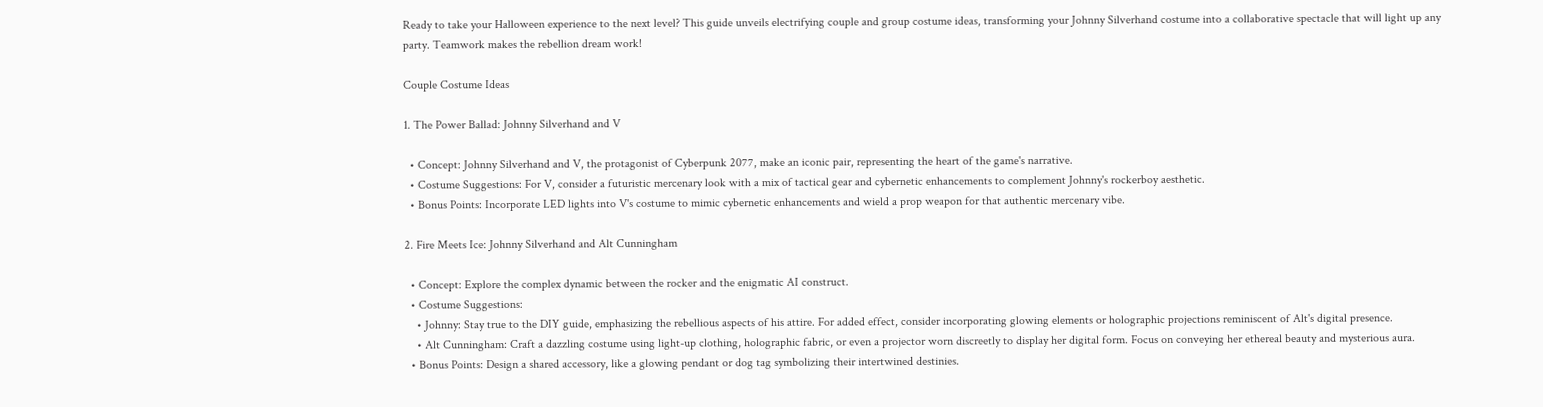Ready to take your Halloween experience to the next level? This guide unveils electrifying couple and group costume ideas, transforming your Johnny Silverhand costume into a collaborative spectacle that will light up any party. Teamwork makes the rebellion dream work!

Couple Costume Ideas

1. The Power Ballad: Johnny Silverhand and V

  • Concept: Johnny Silverhand and V, the protagonist of Cyberpunk 2077, make an iconic pair, representing the heart of the game's narrative.
  • Costume Suggestions: For V, consider a futuristic mercenary look with a mix of tactical gear and cybernetic enhancements to complement Johnny's rockerboy aesthetic.
  • Bonus Points: Incorporate LED lights into V's costume to mimic cybernetic enhancements and wield a prop weapon for that authentic mercenary vibe.

2. Fire Meets Ice: Johnny Silverhand and Alt Cunningham

  • Concept: Explore the complex dynamic between the rocker and the enigmatic AI construct.
  • Costume Suggestions:
    • Johnny: Stay true to the DIY guide, emphasizing the rebellious aspects of his attire. For added effect, consider incorporating glowing elements or holographic projections reminiscent of Alt's digital presence.
    • Alt Cunningham: Craft a dazzling costume using light-up clothing, holographic fabric, or even a projector worn discreetly to display her digital form. Focus on conveying her ethereal beauty and mysterious aura.
  • Bonus Points: Design a shared accessory, like a glowing pendant or dog tag symbolizing their intertwined destinies.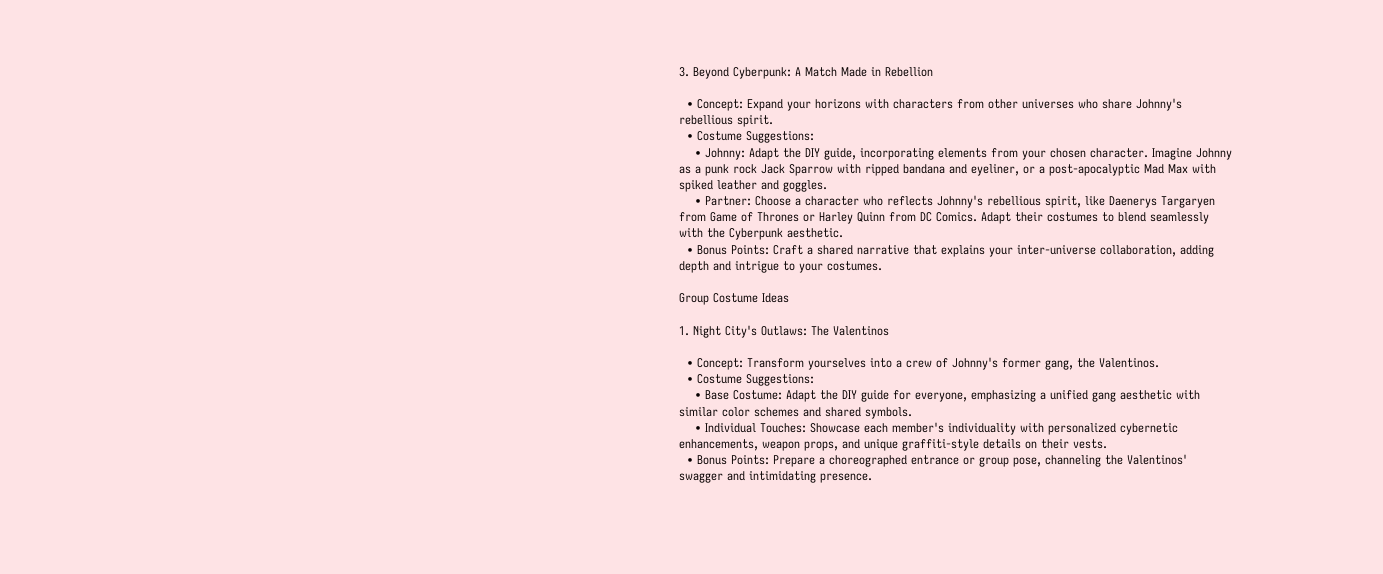3. Beyond Cyberpunk: A Match Made in Rebellion

  • Concept: Expand your horizons with characters from other universes who share Johnny's rebellious spirit.
  • Costume Suggestions:
    • Johnny: Adapt the DIY guide, incorporating elements from your chosen character. Imagine Johnny as a punk rock Jack Sparrow with ripped bandana and eyeliner, or a post-apocalyptic Mad Max with spiked leather and goggles.
    • Partner: Choose a character who reflects Johnny's rebellious spirit, like Daenerys Targaryen from Game of Thrones or Harley Quinn from DC Comics. Adapt their costumes to blend seamlessly with the Cyberpunk aesthetic.
  • Bonus Points: Craft a shared narrative that explains your inter-universe collaboration, adding depth and intrigue to your costumes.

Group Costume Ideas

1. Night City's Outlaws: The Valentinos

  • Concept: Transform yourselves into a crew of Johnny's former gang, the Valentinos.
  • Costume Suggestions:
    • Base Costume: Adapt the DIY guide for everyone, emphasizing a unified gang aesthetic with similar color schemes and shared symbols.
    • Individual Touches: Showcase each member's individuality with personalized cybernetic enhancements, weapon props, and unique graffiti-style details on their vests.
  • Bonus Points: Prepare a choreographed entrance or group pose, channeling the Valentinos' swagger and intimidating presence.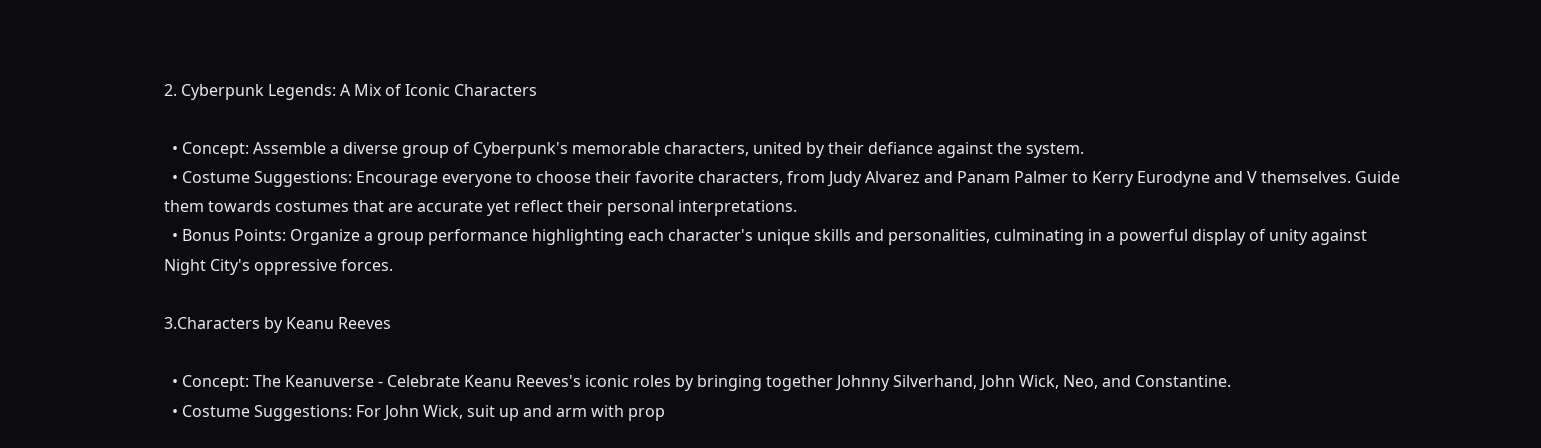2. Cyberpunk Legends: A Mix of Iconic Characters

  • Concept: Assemble a diverse group of Cyberpunk's memorable characters, united by their defiance against the system.
  • Costume Suggestions: Encourage everyone to choose their favorite characters, from Judy Alvarez and Panam Palmer to Kerry Eurodyne and V themselves. Guide them towards costumes that are accurate yet reflect their personal interpretations.
  • Bonus Points: Organize a group performance highlighting each character's unique skills and personalities, culminating in a powerful display of unity against Night City's oppressive forces.

3.Characters by Keanu Reeves

  • Concept: The Keanuverse - Celebrate Keanu Reeves's iconic roles by bringing together Johnny Silverhand, John Wick, Neo, and Constantine.
  • Costume Suggestions: For John Wick, suit up and arm with prop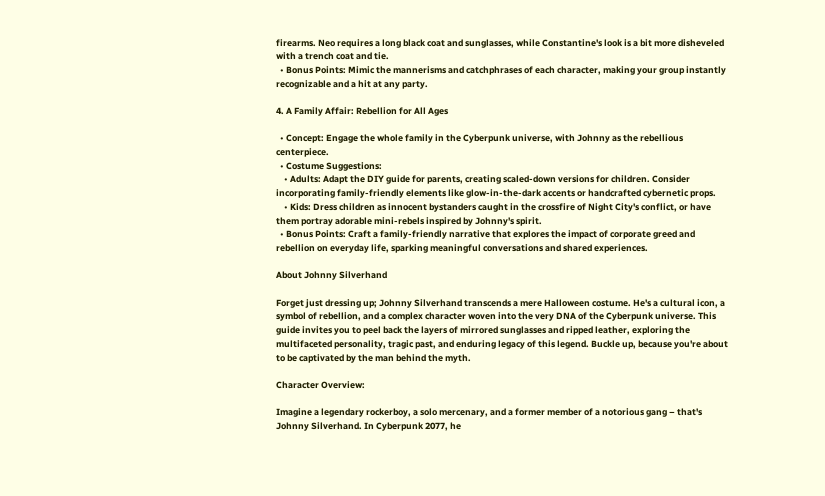firearms. Neo requires a long black coat and sunglasses, while Constantine's look is a bit more disheveled with a trench coat and tie.
  • Bonus Points: Mimic the mannerisms and catchphrases of each character, making your group instantly recognizable and a hit at any party.

4. A Family Affair: Rebellion for All Ages

  • Concept: Engage the whole family in the Cyberpunk universe, with Johnny as the rebellious centerpiece.
  • Costume Suggestions:
    • Adults: Adapt the DIY guide for parents, creating scaled-down versions for children. Consider incorporating family-friendly elements like glow-in-the-dark accents or handcrafted cybernetic props.
    • Kids: Dress children as innocent bystanders caught in the crossfire of Night City's conflict, or have them portray adorable mini-rebels inspired by Johnny's spirit.
  • Bonus Points: Craft a family-friendly narrative that explores the impact of corporate greed and rebellion on everyday life, sparking meaningful conversations and shared experiences.

About Johnny Silverhand

Forget just dressing up; Johnny Silverhand transcends a mere Halloween costume. He's a cultural icon, a symbol of rebellion, and a complex character woven into the very DNA of the Cyberpunk universe. This guide invites you to peel back the layers of mirrored sunglasses and ripped leather, exploring the multifaceted personality, tragic past, and enduring legacy of this legend. Buckle up, because you're about to be captivated by the man behind the myth.

Character Overview:

Imagine a legendary rockerboy, a solo mercenary, and a former member of a notorious gang – that's Johnny Silverhand. In Cyberpunk 2077, he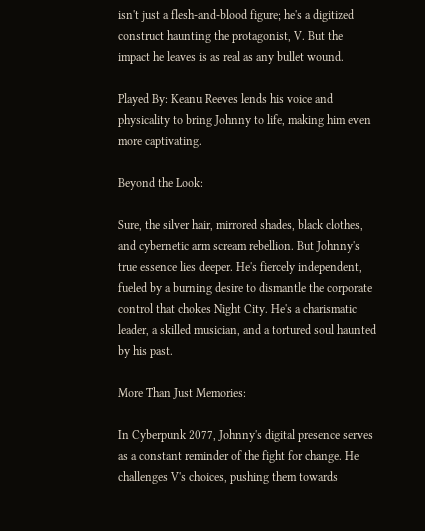isn't just a flesh-and-blood figure; he's a digitized construct haunting the protagonist, V. But the impact he leaves is as real as any bullet wound.

Played By: Keanu Reeves lends his voice and physicality to bring Johnny to life, making him even more captivating.

Beyond the Look:

Sure, the silver hair, mirrored shades, black clothes, and cybernetic arm scream rebellion. But Johnny's true essence lies deeper. He's fiercely independent, fueled by a burning desire to dismantle the corporate control that chokes Night City. He's a charismatic leader, a skilled musician, and a tortured soul haunted by his past.

More Than Just Memories:

In Cyberpunk 2077, Johnny's digital presence serves as a constant reminder of the fight for change. He challenges V's choices, pushing them towards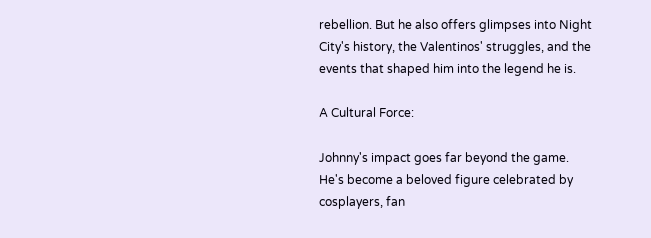rebellion. But he also offers glimpses into Night City's history, the Valentinos' struggles, and the events that shaped him into the legend he is.

A Cultural Force:

Johnny's impact goes far beyond the game. He's become a beloved figure celebrated by cosplayers, fan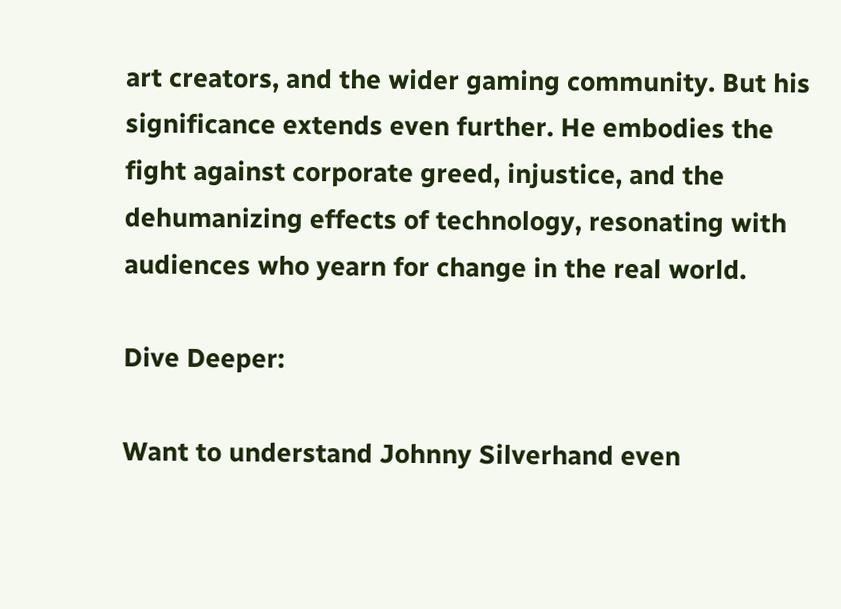art creators, and the wider gaming community. But his significance extends even further. He embodies the fight against corporate greed, injustice, and the dehumanizing effects of technology, resonating with audiences who yearn for change in the real world.

Dive Deeper:

Want to understand Johnny Silverhand even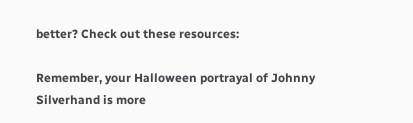better? Check out these resources:

Remember, your Halloween portrayal of Johnny Silverhand is more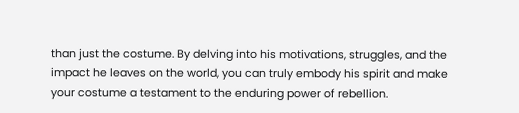than just the costume. By delving into his motivations, struggles, and the impact he leaves on the world, you can truly embody his spirit and make your costume a testament to the enduring power of rebellion.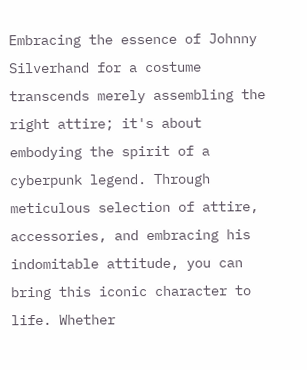Embracing the essence of Johnny Silverhand for a costume transcends merely assembling the right attire; it's about embodying the spirit of a cyberpunk legend. Through meticulous selection of attire, accessories, and embracing his indomitable attitude, you can bring this iconic character to life. Whether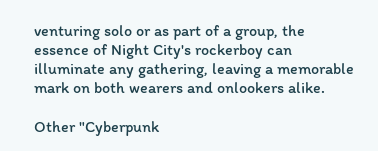venturing solo or as part of a group, the essence of Night City's rockerboy can illuminate any gathering, leaving a memorable mark on both wearers and onlookers alike.

Other "Cyberpunk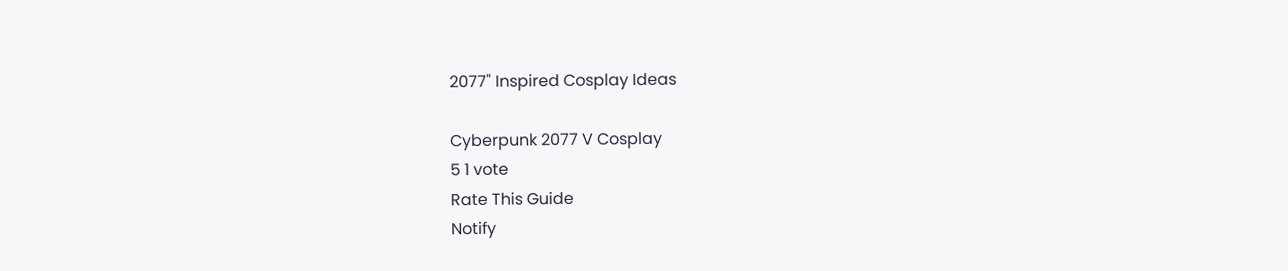2077" Inspired Cosplay Ideas

Cyberpunk 2077 V Cosplay
5 1 vote
Rate This Guide
Notify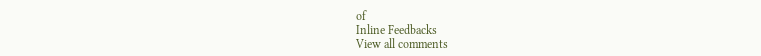of
Inline Feedbacks
View all comments